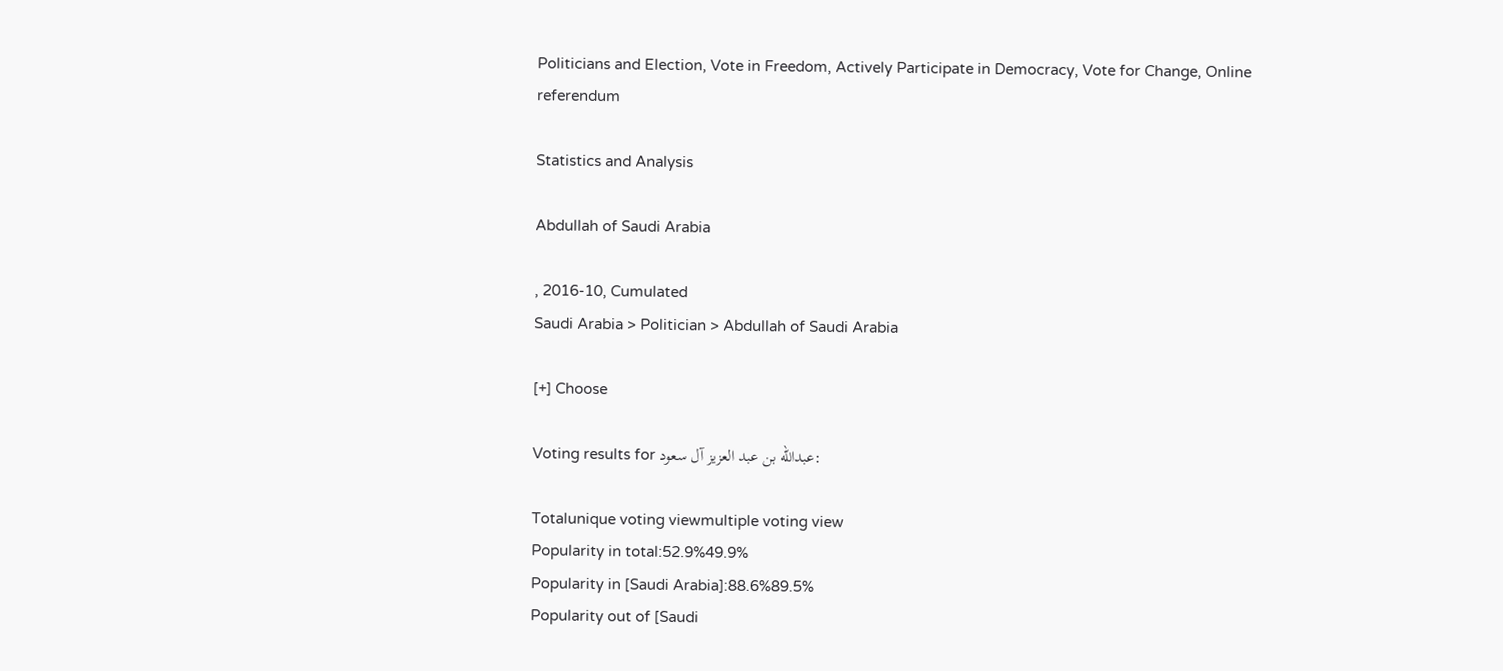Politicians and Election, Vote in Freedom, Actively Participate in Democracy, Vote for Change, Online referendum

Statistics and Analysis

Abdullah of Saudi Arabia

, 2016-10, Cumulated
Saudi Arabia > Politician > Abdullah of Saudi Arabia

[+] Choose

Voting results for عبدالله بن عبد العزيز آل سعود:

Totalunique voting viewmultiple voting view
Popularity in total:52.9%49.9%
Popularity in [Saudi Arabia]:88.6%89.5%
Popularity out of [Saudi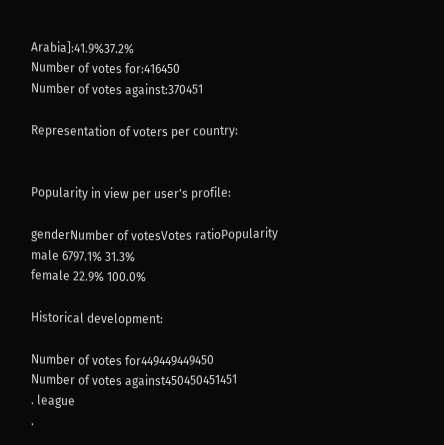Arabia]:41.9%37.2%
Number of votes for:416450
Number of votes against:370451

Representation of voters per country:


Popularity in view per user's profile:

genderNumber of votesVotes ratioPopularity
male 6797.1% 31.3%
female 22.9% 100.0%

Historical development:

Number of votes for449449449450
Number of votes against450450451451
. league
.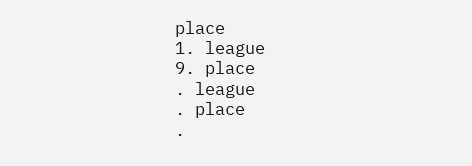place
1. league
9. place
. league
. place
.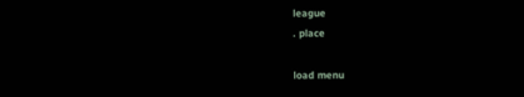league
. place

load menu